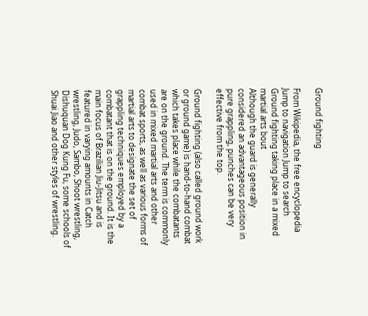Ground fighting

From Wikipedia, the free encyclopedia
Jump to navigation Jump to search
Ground fighting taking place in a mixed martial arts bout
Although the guard is generally considered an advantageous position in pure grappling, punches can be very effective from the top.

Ground fighting (also called ground work or ground game) is hand-to-hand combat which takes place while the combatants are on the ground. The term is commonly used in mixed martial arts and other combat sports, as well as various forms of martial arts to designate the set of grappling techniques employed by a combatant that is on the ground. It is the main focus of Brazilian Jiu-Jitsu and is featured in varying amounts in Catch wrestling, Judo, Sambo, Shoot wrestling, Dishuquan Dog Kung Fu, some schools of Shuai Jiao and other styles of wrestling.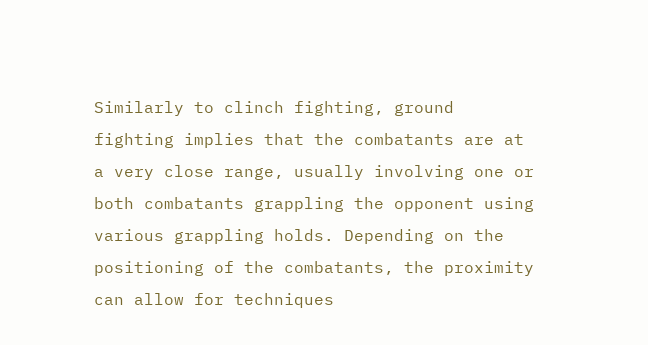Similarly to clinch fighting, ground fighting implies that the combatants are at a very close range, usually involving one or both combatants grappling the opponent using various grappling holds. Depending on the positioning of the combatants, the proximity can allow for techniques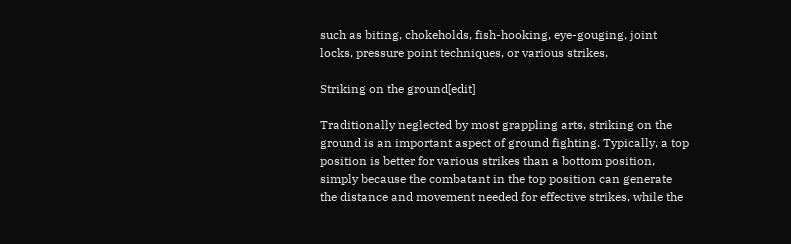such as biting, chokeholds, fish-hooking, eye-gouging, joint locks, pressure point techniques, or various strikes.

Striking on the ground[edit]

Traditionally neglected by most grappling arts, striking on the ground is an important aspect of ground fighting. Typically, a top position is better for various strikes than a bottom position, simply because the combatant in the top position can generate the distance and movement needed for effective strikes, while the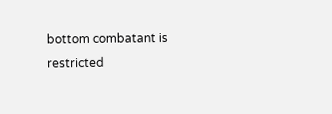bottom combatant is restricted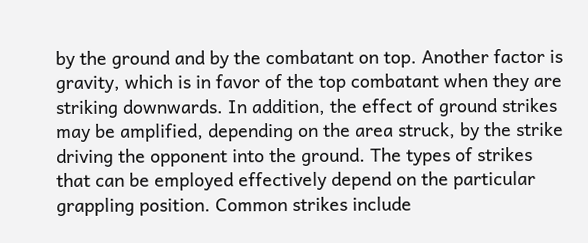by the ground and by the combatant on top. Another factor is gravity, which is in favor of the top combatant when they are striking downwards. In addition, the effect of ground strikes may be amplified, depending on the area struck, by the strike driving the opponent into the ground. The types of strikes that can be employed effectively depend on the particular grappling position. Common strikes include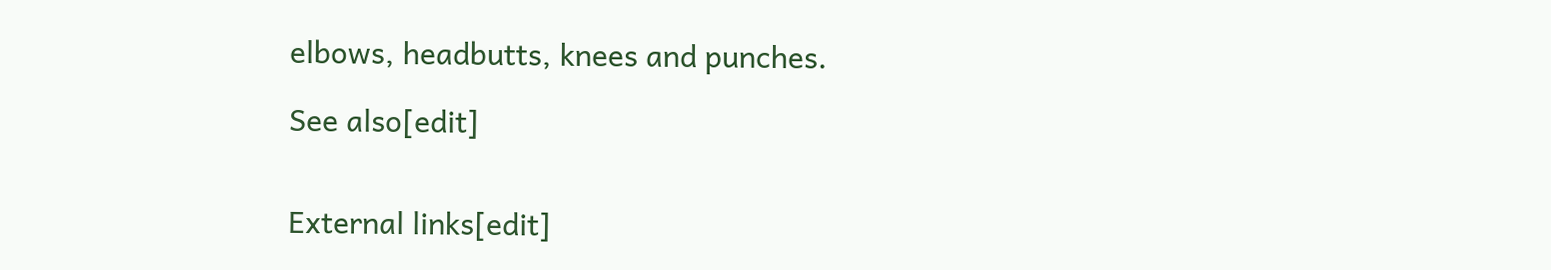elbows, headbutts, knees and punches.

See also[edit]


External links[edit]